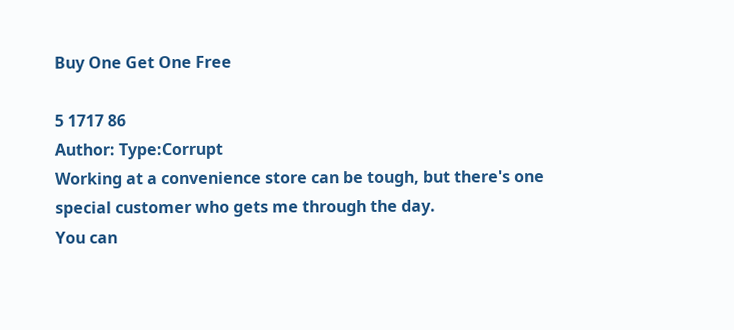Buy One Get One Free

5 1717 86
Author: Type:Corrupt
Working at a convenience store can be tough, but there's one special customer who gets me through the day.
You can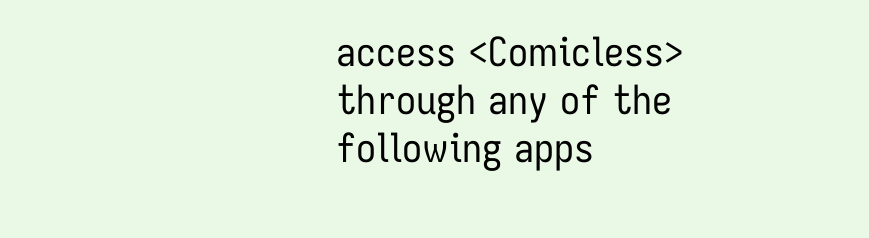access <Comicless> through any of the following apps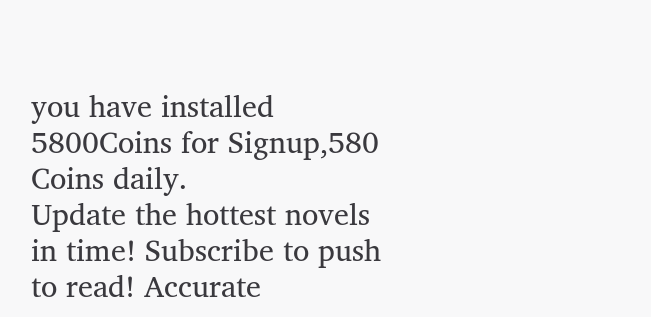you have installed
5800Coins for Signup,580 Coins daily.
Update the hottest novels in time! Subscribe to push to read! Accurate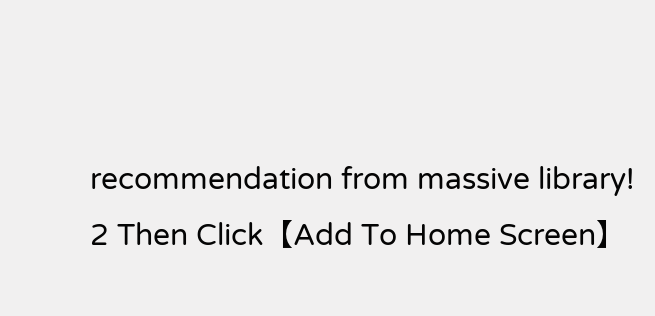recommendation from massive library!
2 Then Click【Add To Home Screen】